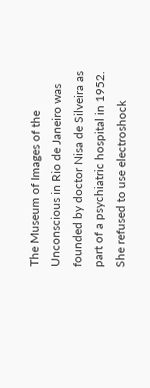The Museum of Images of the Unconscious in Rio de Janeiro was founded by doctor Nisa de Silveira as part of a psychiatric hospital in 1952. She refused to use electroshock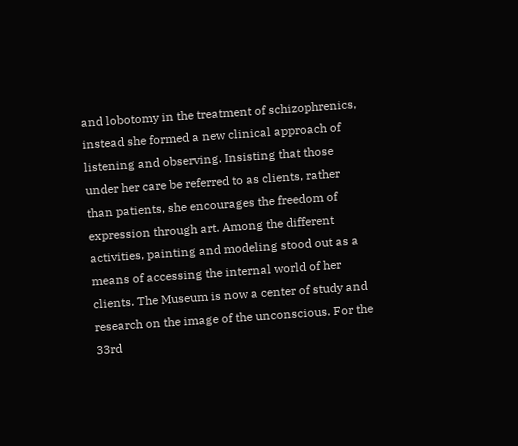and lobotomy in the treatment of schizophrenics, instead she formed a new clinical approach of listening and observing. Insisting that those under her care be referred to as clients, rather than patients, she encourages the freedom of expression through art. Among the different activities, painting and modeling stood out as a means of accessing the internal world of her clients. The Museum is now a center of study and research on the image of the unconscious. For the 33rd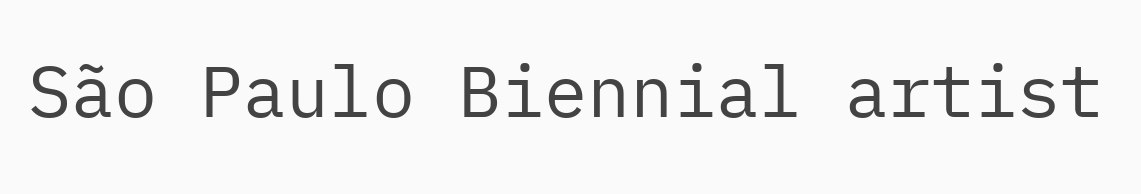São Paulo Biennial artist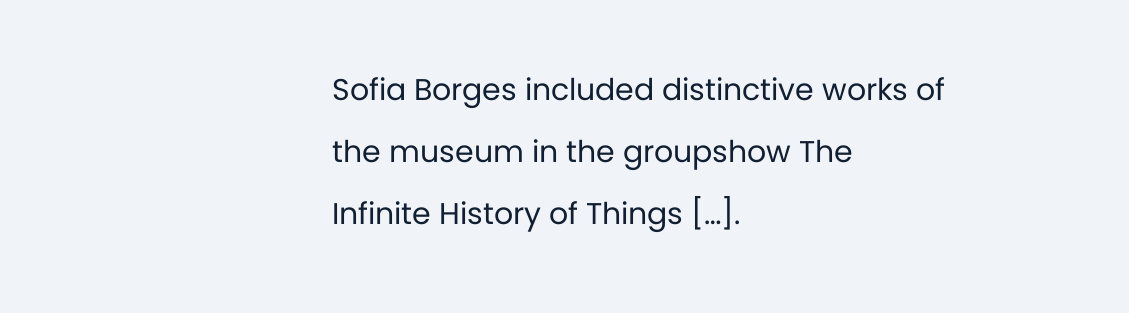Sofia Borges included distinctive works of the museum in the groupshow The Infinite History of Things […].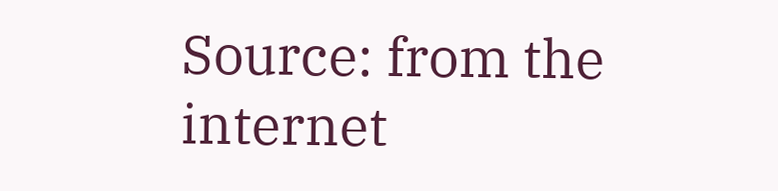Source: from the internet